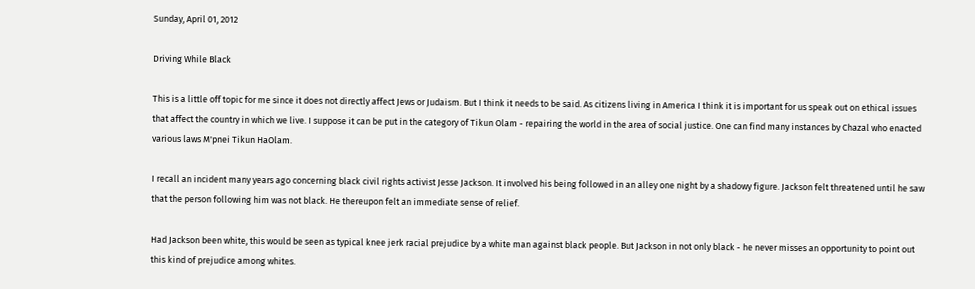Sunday, April 01, 2012

Driving While Black

This is a little off topic for me since it does not directly affect Jews or Judaism. But I think it needs to be said. As citizens living in America I think it is important for us speak out on ethical issues that affect the country in which we live. I suppose it can be put in the category of Tikun Olam - repairing the world in the area of social justice. One can find many instances by Chazal who enacted various laws M'pnei Tikun HaOlam.

I recall an incident many years ago concerning black civil rights activist Jesse Jackson. It involved his being followed in an alley one night by a shadowy figure. Jackson felt threatened until he saw that the person following him was not black. He thereupon felt an immediate sense of relief.

Had Jackson been white, this would be seen as typical knee jerk racial prejudice by a white man against black people. But Jackson in not only black - he never misses an opportunity to point out this kind of prejudice among whites.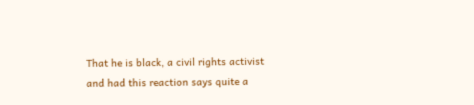That he is black, a civil rights activist and had this reaction says quite a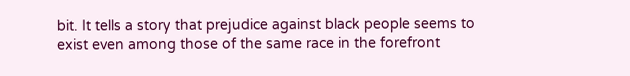bit. It tells a story that prejudice against black people seems to exist even among those of the same race in the forefront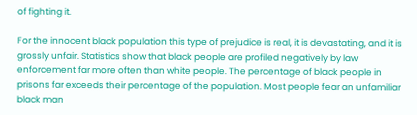of fighting it.

For the innocent black population this type of prejudice is real, it is devastating, and it is grossly unfair. Statistics show that black people are profiled negatively by law enforcement far more often than white people. The percentage of black people in prisons far exceeds their percentage of the population. Most people fear an unfamiliar black man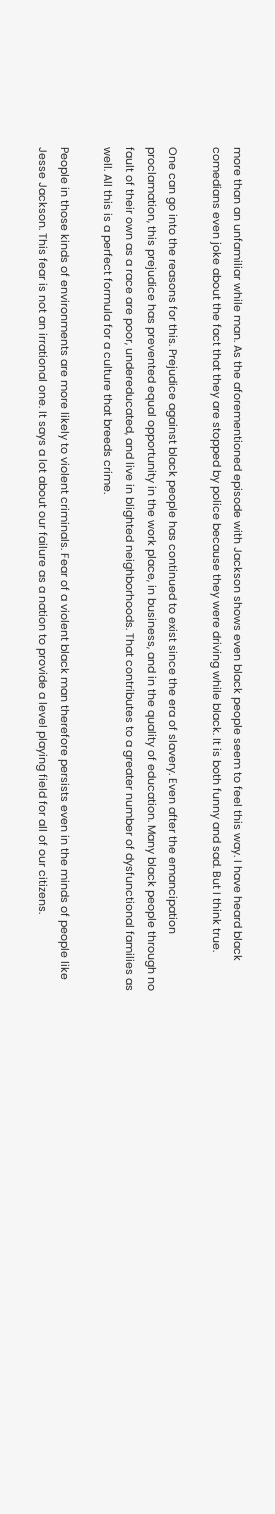more than an unfamiliar while man. As the aforementioned episode with Jackson shows even black people seem to feel this way. I have heard black comedians even joke about the fact that they are stopped by police because they were driving while black. It is both funny and sad. But I think true.

One can go into the reasons for this. Prejudice against black people has continued to exist since the era of slavery. Even after the emancipation proclamation, this prejudice has prevented equal opportunity in the work place, in business, and in the quality of education. Many black people through no fault of their own as a race are poor, undereducated, and live in blighted neighborhoods. That contributes to a greater number of dysfunctional families as well. All this is a perfect formula for a culture that breeds crime.

People in those kinds of environments are more likely to violent criminals. Fear of a violent black man therefore persists even in the minds of people like Jesse Jackson. This fear is not an irrational one. It says a lot about our failure as a nation to provide a level playing field for all of our citizens.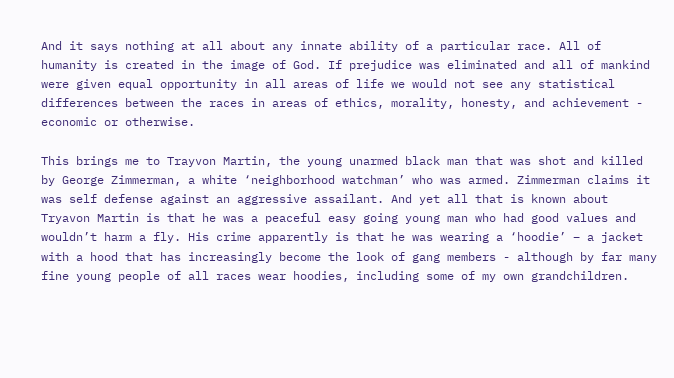And it says nothing at all about any innate ability of a particular race. All of humanity is created in the image of God. If prejudice was eliminated and all of mankind were given equal opportunity in all areas of life we would not see any statistical differences between the races in areas of ethics, morality, honesty, and achievement - economic or otherwise.

This brings me to Trayvon Martin, the young unarmed black man that was shot and killed by George Zimmerman, a white ‘neighborhood watchman’ who was armed. Zimmerman claims it was self defense against an aggressive assailant. And yet all that is known about Tryavon Martin is that he was a peaceful easy going young man who had good values and wouldn’t harm a fly. His crime apparently is that he was wearing a ‘hoodie’ – a jacket with a hood that has increasingly become the look of gang members - although by far many fine young people of all races wear hoodies, including some of my own grandchildren.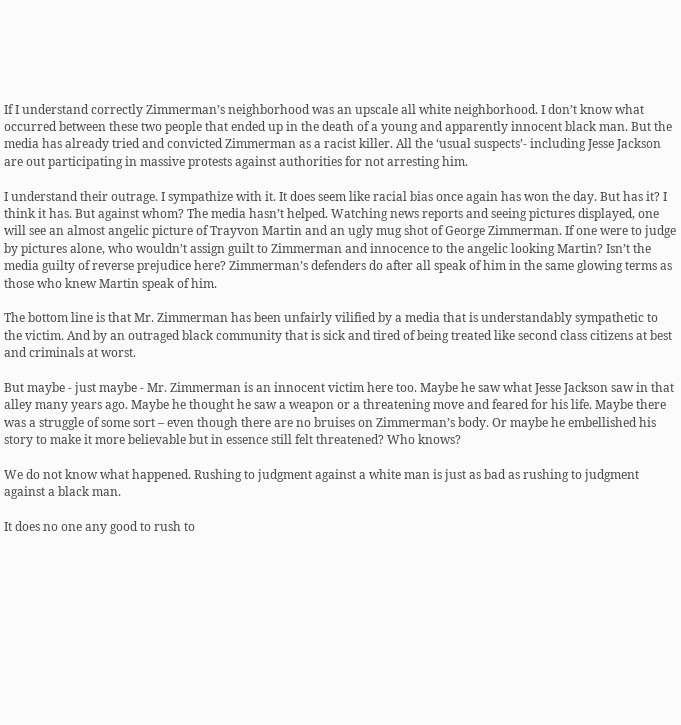If I understand correctly Zimmerman’s neighborhood was an upscale all white neighborhood. I don’t know what occurred between these two people that ended up in the death of a young and apparently innocent black man. But the media has already tried and convicted Zimmerman as a racist killer. All the ‘usual suspects’- including Jesse Jackson are out participating in massive protests against authorities for not arresting him.

I understand their outrage. I sympathize with it. It does seem like racial bias once again has won the day. But has it? I think it has. But against whom? The media hasn’t helped. Watching news reports and seeing pictures displayed, one will see an almost angelic picture of Trayvon Martin and an ugly mug shot of George Zimmerman. If one were to judge by pictures alone, who wouldn’t assign guilt to Zimmerman and innocence to the angelic looking Martin? Isn’t the media guilty of reverse prejudice here? Zimmerman’s defenders do after all speak of him in the same glowing terms as those who knew Martin speak of him.

The bottom line is that Mr. Zimmerman has been unfairly vilified by a media that is understandably sympathetic to the victim. And by an outraged black community that is sick and tired of being treated like second class citizens at best and criminals at worst.

But maybe - just maybe - Mr. Zimmerman is an innocent victim here too. Maybe he saw what Jesse Jackson saw in that alley many years ago. Maybe he thought he saw a weapon or a threatening move and feared for his life. Maybe there was a struggle of some sort – even though there are no bruises on Zimmerman’s body. Or maybe he embellished his story to make it more believable but in essence still felt threatened? Who knows?

We do not know what happened. Rushing to judgment against a white man is just as bad as rushing to judgment against a black man.

It does no one any good to rush to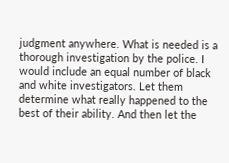judgment anywhere. What is needed is a thorough investigation by the police. I would include an equal number of black and white investigators. Let them determine what really happened to the best of their ability. And then let the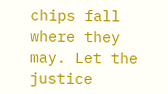chips fall where they may. Let the justice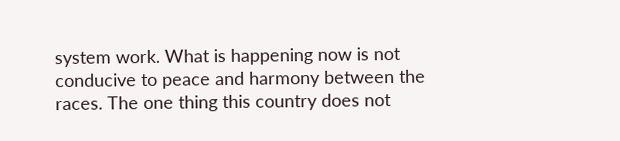system work. What is happening now is not conducive to peace and harmony between the races. The one thing this country does not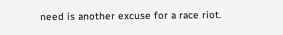need is another excuse for a race riot.